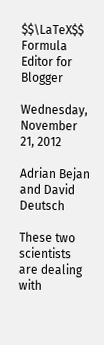$$\LaTeX$$ Formula Editor for Blogger

Wednesday, November 21, 2012

Adrian Bejan and David Deutsch

These two scientists are dealing with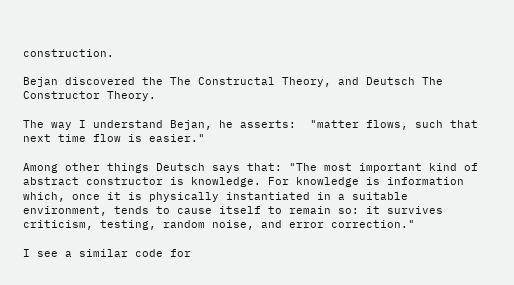construction.

Bejan discovered the The Constructal Theory, and Deutsch The Constructor Theory.

The way I understand Bejan, he asserts:  "matter flows, such that next time flow is easier."

Among other things Deutsch says that: "The most important kind of abstract constructor is knowledge. For knowledge is information which, once it is physically instantiated in a suitable environment, tends to cause itself to remain so: it survives criticism, testing, random noise, and error correction."

I see a similar code for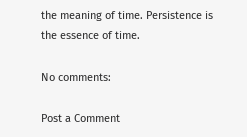the meaning of time. Persistence is the essence of time.

No comments:

Post a Comment